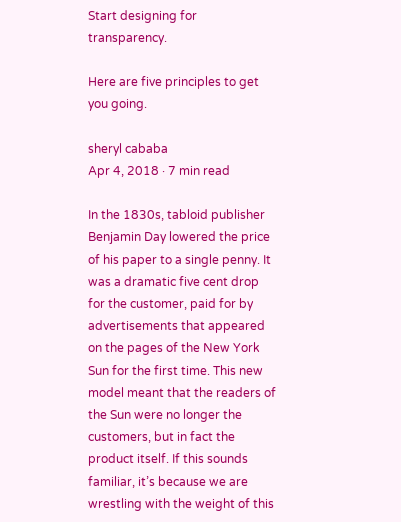Start designing for transparency.

Here are five principles to get you going.

sheryl cababa
Apr 4, 2018 · 7 min read

In the 1830s, tabloid publisher Benjamin Day lowered the price of his paper to a single penny. It was a dramatic five cent drop for the customer, paid for by advertisements that appeared on the pages of the New York Sun for the first time. This new model meant that the readers of the Sun were no longer the customers, but in fact the product itself. If this sounds familiar, it’s because we are wrestling with the weight of this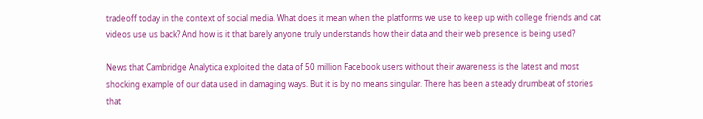tradeoff today in the context of social media. What does it mean when the platforms we use to keep up with college friends and cat videos use us back? And how is it that barely anyone truly understands how their data and their web presence is being used?

News that Cambridge Analytica exploited the data of 50 million Facebook users without their awareness is the latest and most shocking example of our data used in damaging ways. But it is by no means singular. There has been a steady drumbeat of stories that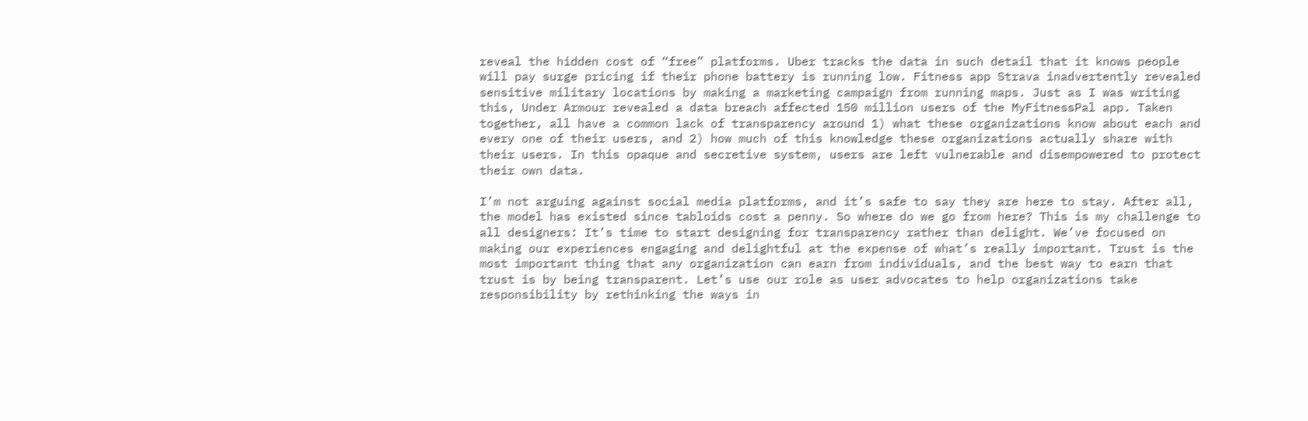reveal the hidden cost of “free” platforms. Uber tracks the data in such detail that it knows people will pay surge pricing if their phone battery is running low. Fitness app Strava inadvertently revealed sensitive military locations by making a marketing campaign from running maps. Just as I was writing this, Under Armour revealed a data breach affected 150 million users of the MyFitnessPal app. Taken together, all have a common lack of transparency around 1) what these organizations know about each and every one of their users, and 2) how much of this knowledge these organizations actually share with their users. In this opaque and secretive system, users are left vulnerable and disempowered to protect their own data.

I’m not arguing against social media platforms, and it’s safe to say they are here to stay. After all, the model has existed since tabloids cost a penny. So where do we go from here? This is my challenge to all designers: It’s time to start designing for transparency rather than delight. We’ve focused on making our experiences engaging and delightful at the expense of what’s really important. Trust is the most important thing that any organization can earn from individuals, and the best way to earn that trust is by being transparent. Let’s use our role as user advocates to help organizations take responsibility by rethinking the ways in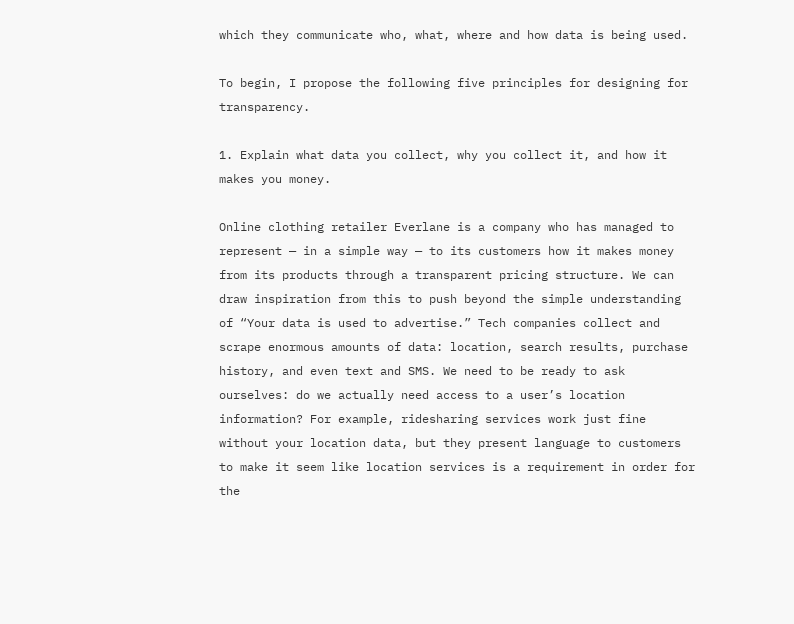which they communicate who, what, where and how data is being used.

To begin, I propose the following five principles for designing for transparency.

1. Explain what data you collect, why you collect it, and how it makes you money.

Online clothing retailer Everlane is a company who has managed to represent — in a simple way — to its customers how it makes money from its products through a transparent pricing structure. We can draw inspiration from this to push beyond the simple understanding of “Your data is used to advertise.” Tech companies collect and scrape enormous amounts of data: location, search results, purchase history, and even text and SMS. We need to be ready to ask ourselves: do we actually need access to a user’s location information? For example, ridesharing services work just fine without your location data, but they present language to customers to make it seem like location services is a requirement in order for the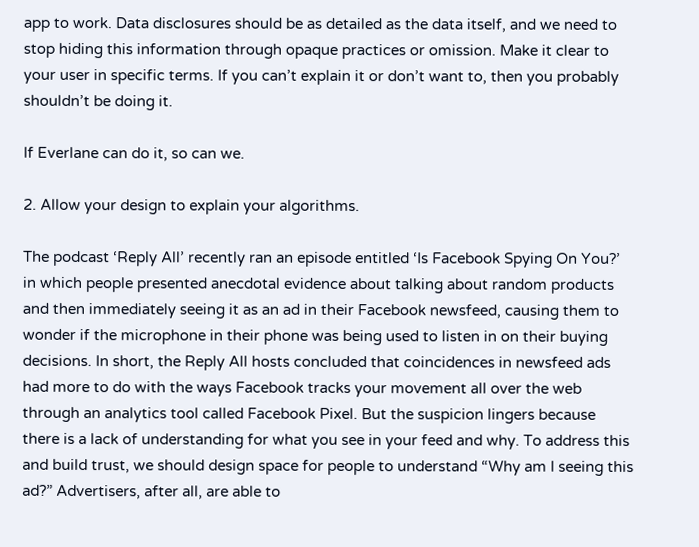app to work. Data disclosures should be as detailed as the data itself, and we need to stop hiding this information through opaque practices or omission. Make it clear to your user in specific terms. If you can’t explain it or don’t want to, then you probably shouldn’t be doing it.

If Everlane can do it, so can we.

2. Allow your design to explain your algorithms.

The podcast ‘Reply All’ recently ran an episode entitled ‘Is Facebook Spying On You?’ in which people presented anecdotal evidence about talking about random products and then immediately seeing it as an ad in their Facebook newsfeed, causing them to wonder if the microphone in their phone was being used to listen in on their buying decisions. In short, the Reply All hosts concluded that coincidences in newsfeed ads had more to do with the ways Facebook tracks your movement all over the web through an analytics tool called Facebook Pixel. But the suspicion lingers because there is a lack of understanding for what you see in your feed and why. To address this and build trust, we should design space for people to understand “Why am I seeing this ad?” Advertisers, after all, are able to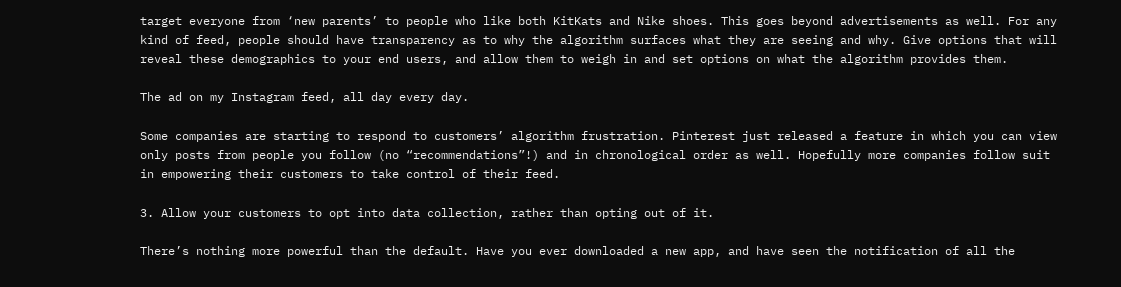target everyone from ‘new parents’ to people who like both KitKats and Nike shoes. This goes beyond advertisements as well. For any kind of feed, people should have transparency as to why the algorithm surfaces what they are seeing and why. Give options that will reveal these demographics to your end users, and allow them to weigh in and set options on what the algorithm provides them.

The ad on my Instagram feed, all day every day.

Some companies are starting to respond to customers’ algorithm frustration. Pinterest just released a feature in which you can view only posts from people you follow (no “recommendations”!) and in chronological order as well. Hopefully more companies follow suit in empowering their customers to take control of their feed.

3. Allow your customers to opt into data collection, rather than opting out of it.

There’s nothing more powerful than the default. Have you ever downloaded a new app, and have seen the notification of all the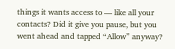things it wants access to — like all your contacts? Did it give you pause, but you went ahead and tapped “Allow” anyway?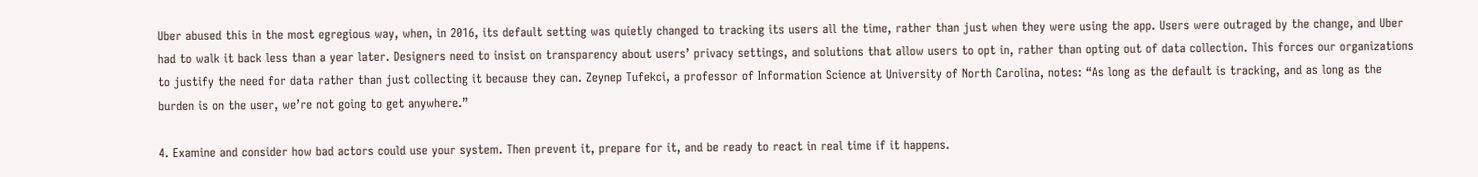Uber abused this in the most egregious way, when, in 2016, its default setting was quietly changed to tracking its users all the time, rather than just when they were using the app. Users were outraged by the change, and Uber had to walk it back less than a year later. Designers need to insist on transparency about users’ privacy settings, and solutions that allow users to opt in, rather than opting out of data collection. This forces our organizations to justify the need for data rather than just collecting it because they can. Zeynep Tufekci, a professor of Information Science at University of North Carolina, notes: “As long as the default is tracking, and as long as the burden is on the user, we’re not going to get anywhere.”

4. Examine and consider how bad actors could use your system. Then prevent it, prepare for it, and be ready to react in real time if it happens.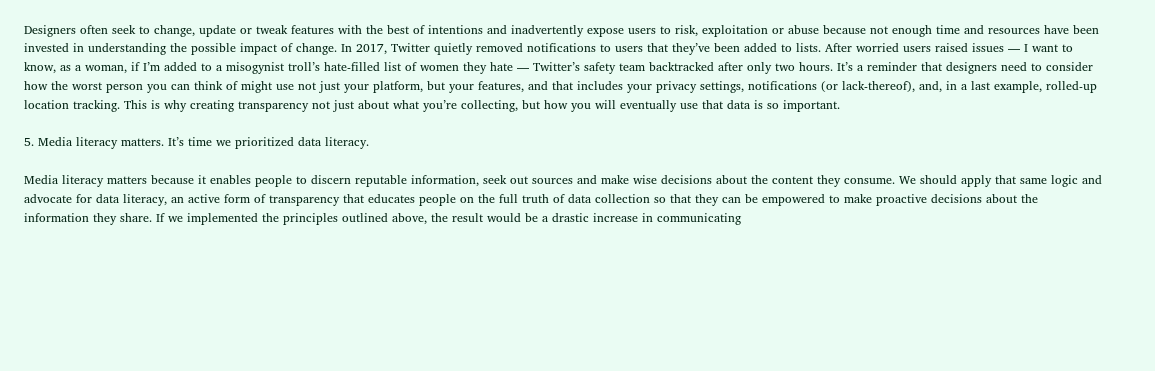Designers often seek to change, update or tweak features with the best of intentions and inadvertently expose users to risk, exploitation or abuse because not enough time and resources have been invested in understanding the possible impact of change. In 2017, Twitter quietly removed notifications to users that they’ve been added to lists. After worried users raised issues — I want to know, as a woman, if I’m added to a misogynist troll’s hate-filled list of women they hate — Twitter’s safety team backtracked after only two hours. It’s a reminder that designers need to consider how the worst person you can think of might use not just your platform, but your features, and that includes your privacy settings, notifications (or lack-thereof), and, in a last example, rolled-up location tracking. This is why creating transparency not just about what you’re collecting, but how you will eventually use that data is so important.

5. Media literacy matters. It’s time we prioritized data literacy.

Media literacy matters because it enables people to discern reputable information, seek out sources and make wise decisions about the content they consume. We should apply that same logic and advocate for data literacy, an active form of transparency that educates people on the full truth of data collection so that they can be empowered to make proactive decisions about the information they share. If we implemented the principles outlined above, the result would be a drastic increase in communicating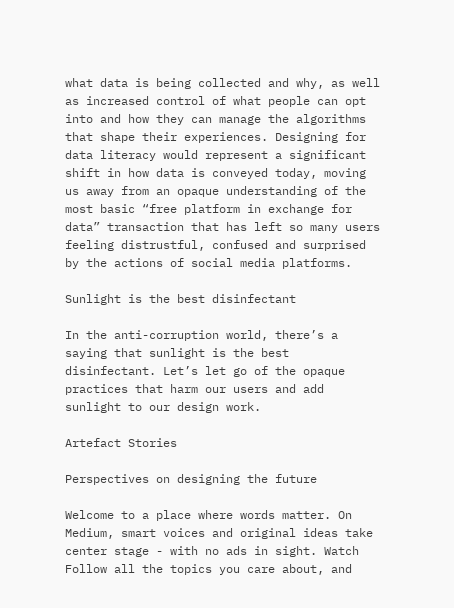what data is being collected and why, as well as increased control of what people can opt into and how they can manage the algorithms that shape their experiences. Designing for data literacy would represent a significant shift in how data is conveyed today, moving us away from an opaque understanding of the most basic “free platform in exchange for data” transaction that has left so many users feeling distrustful, confused and surprised by the actions of social media platforms.

Sunlight is the best disinfectant

In the anti-corruption world, there’s a saying that sunlight is the best disinfectant. Let’s let go of the opaque practices that harm our users and add sunlight to our design work.

Artefact Stories

Perspectives on designing the future

Welcome to a place where words matter. On Medium, smart voices and original ideas take center stage - with no ads in sight. Watch
Follow all the topics you care about, and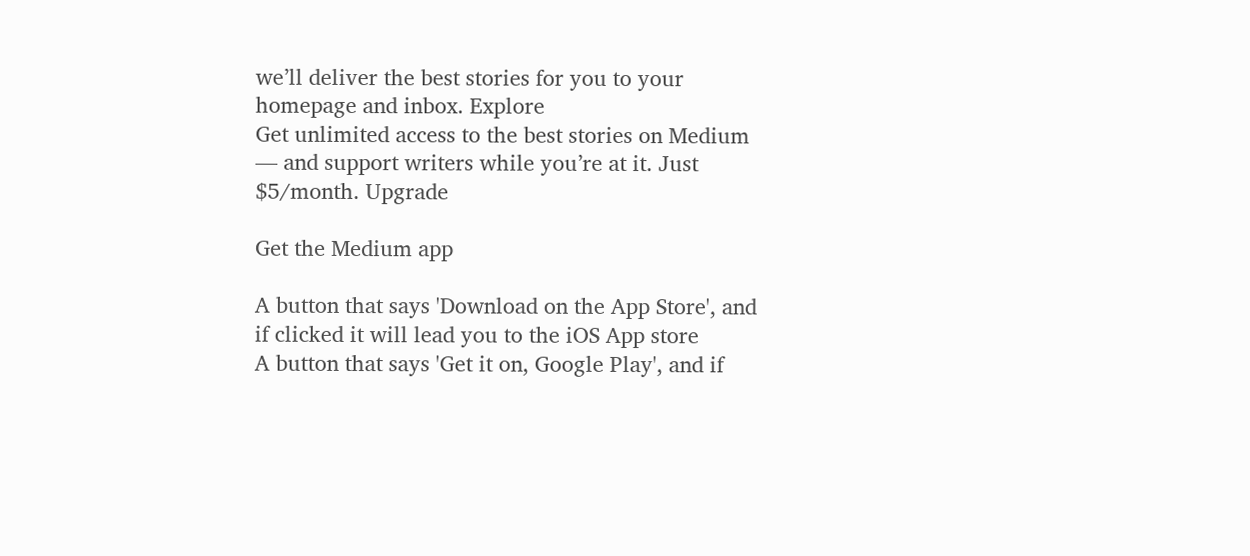we’ll deliver the best stories for you to your homepage and inbox. Explore
Get unlimited access to the best stories on Medium — and support writers while you’re at it. Just $5/month. Upgrade

Get the Medium app

A button that says 'Download on the App Store', and if clicked it will lead you to the iOS App store
A button that says 'Get it on, Google Play', and if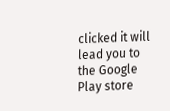clicked it will lead you to the Google Play store